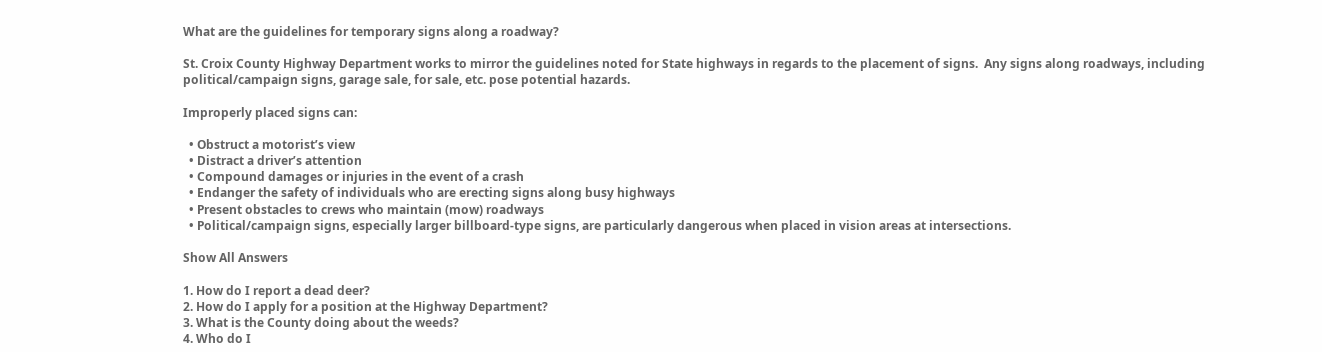What are the guidelines for temporary signs along a roadway?

St. Croix County Highway Department works to mirror the guidelines noted for State highways in regards to the placement of signs.  Any signs along roadways, including political/campaign signs, garage sale, for sale, etc. pose potential hazards.

Improperly placed signs can:

  • Obstruct a motorist’s view
  • Distract a driver’s attention
  • Compound damages or injuries in the event of a crash
  • Endanger the safety of individuals who are erecting signs along busy highways
  • Present obstacles to crews who maintain (mow) roadways
  • Political/campaign signs, especially larger billboard-type signs, are particularly dangerous when placed in vision areas at intersections.

Show All Answers

1. How do I report a dead deer?
2. How do I apply for a position at the Highway Department?
3. What is the County doing about the weeds?
4. Who do I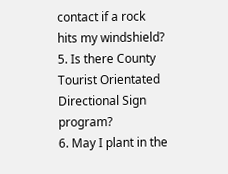contact if a rock hits my windshield?
5. Is there County Tourist Orientated Directional Sign program?
6. May I plant in the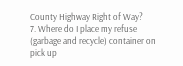County Highway Right of Way?
7. Where do I place my refuse (garbage and recycle) container on pick up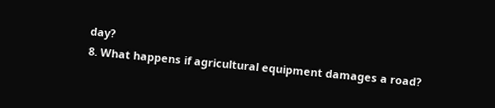day?
8. What happens if agricultural equipment damages a road?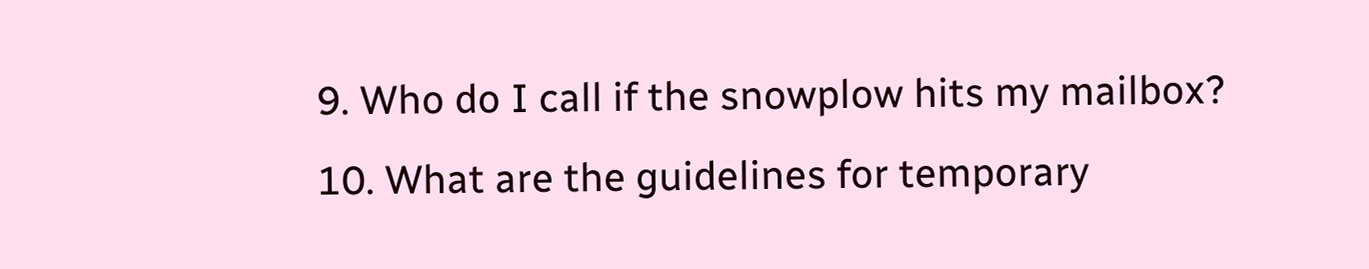9. Who do I call if the snowplow hits my mailbox?
10. What are the guidelines for temporary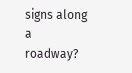signs along a roadway?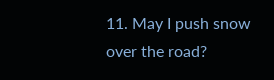11. May I push snow over the road?